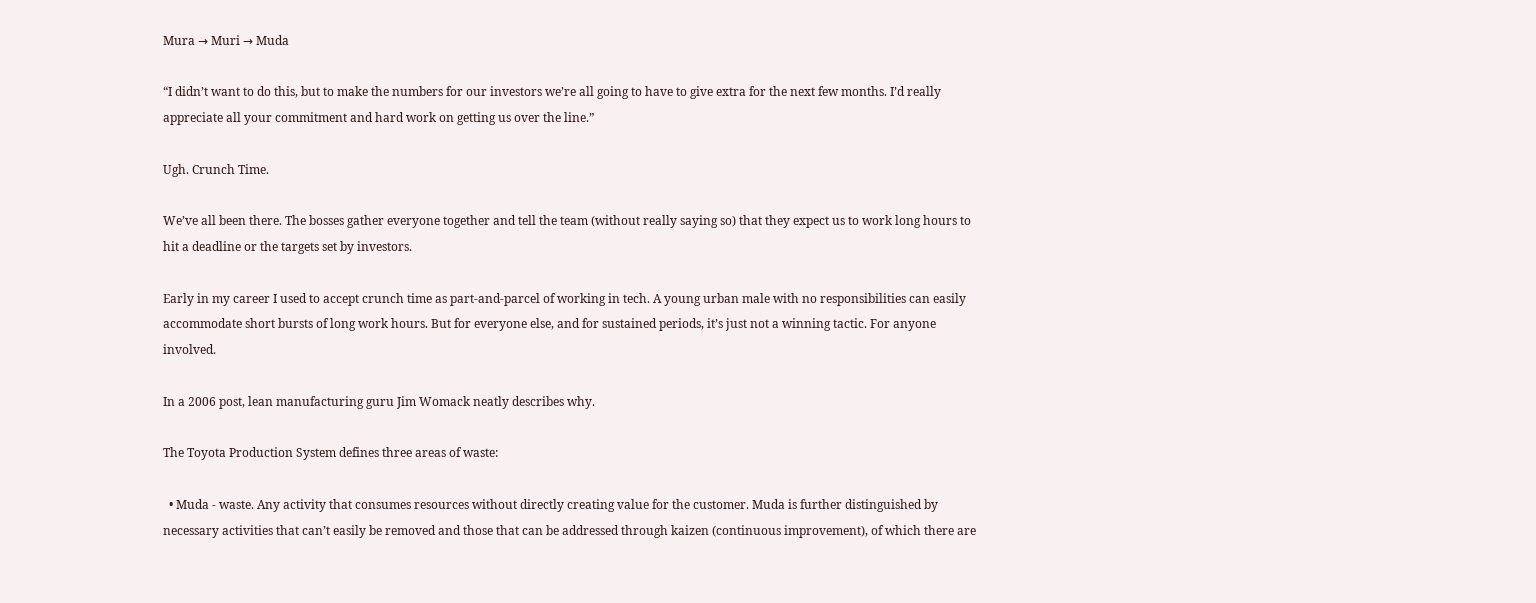Mura → Muri → Muda

“I didn’t want to do this, but to make the numbers for our investors we’re all going to have to give extra for the next few months. I’d really appreciate all your commitment and hard work on getting us over the line.”

Ugh. Crunch Time.

We’ve all been there. The bosses gather everyone together and tell the team (without really saying so) that they expect us to work long hours to hit a deadline or the targets set by investors.

Early in my career I used to accept crunch time as part-and-parcel of working in tech. A young urban male with no responsibilities can easily accommodate short bursts of long work hours. But for everyone else, and for sustained periods, it’s just not a winning tactic. For anyone involved.

In a 2006 post, lean manufacturing guru Jim Womack neatly describes why.

The Toyota Production System defines three areas of waste:

  • Muda - waste. Any activity that consumes resources without directly creating value for the customer. Muda is further distinguished by necessary activities that can’t easily be removed and those that can be addressed through kaizen (continuous improvement), of which there are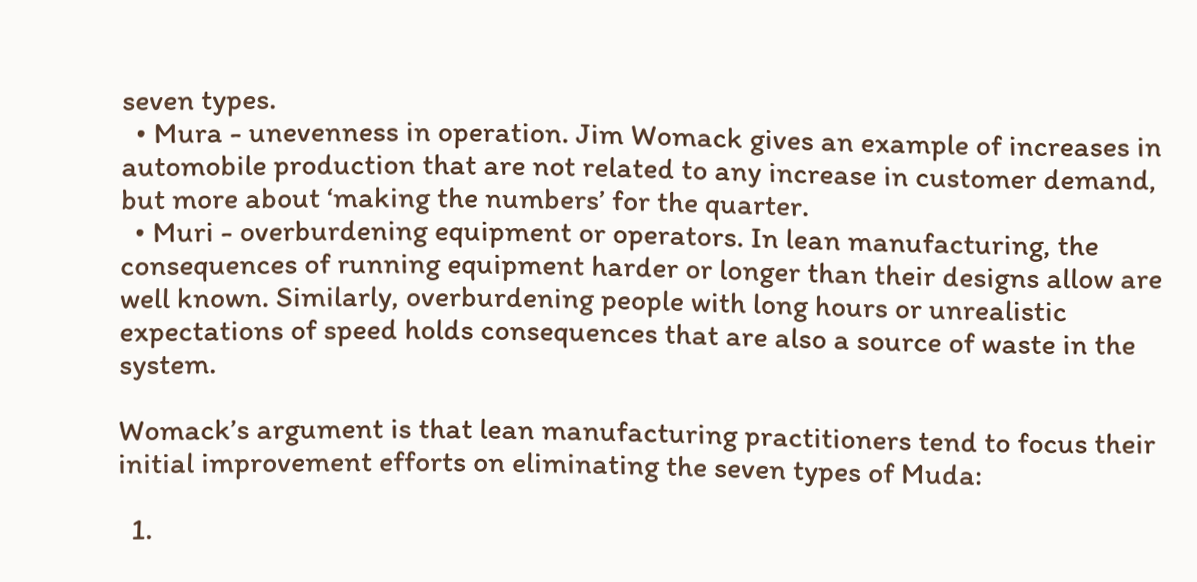seven types.
  • Mura - unevenness in operation. Jim Womack gives an example of increases in automobile production that are not related to any increase in customer demand, but more about ‘making the numbers’ for the quarter.
  • Muri - overburdening equipment or operators. In lean manufacturing, the consequences of running equipment harder or longer than their designs allow are well known. Similarly, overburdening people with long hours or unrealistic expectations of speed holds consequences that are also a source of waste in the system.

Womack’s argument is that lean manufacturing practitioners tend to focus their initial improvement efforts on eliminating the seven types of Muda:

  1.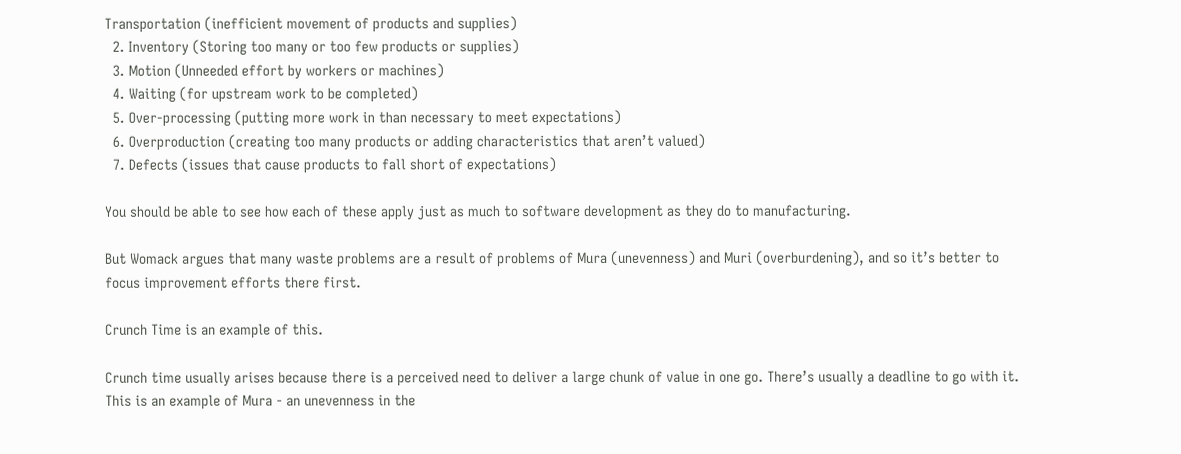Transportation (inefficient movement of products and supplies)
  2. Inventory (Storing too many or too few products or supplies)
  3. Motion (Unneeded effort by workers or machines)
  4. Waiting (for upstream work to be completed)
  5. Over-processing (putting more work in than necessary to meet expectations)
  6. Overproduction (creating too many products or adding characteristics that aren’t valued)
  7. Defects (issues that cause products to fall short of expectations)

You should be able to see how each of these apply just as much to software development as they do to manufacturing.

But Womack argues that many waste problems are a result of problems of Mura (unevenness) and Muri (overburdening), and so it’s better to focus improvement efforts there first.

Crunch Time is an example of this.

Crunch time usually arises because there is a perceived need to deliver a large chunk of value in one go. There’s usually a deadline to go with it. This is an example of Mura - an unevenness in the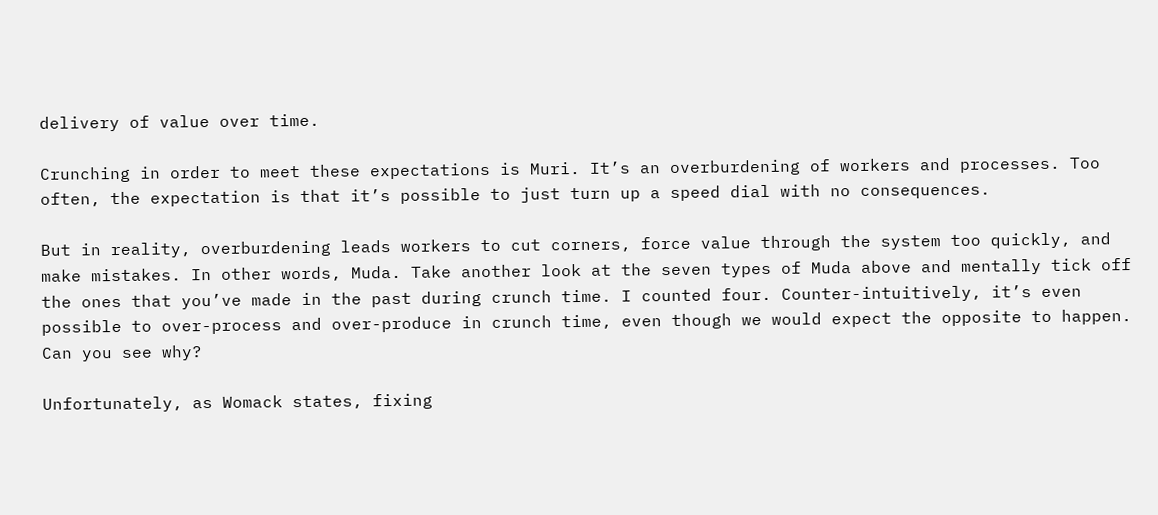delivery of value over time.

Crunching in order to meet these expectations is Muri. It’s an overburdening of workers and processes. Too often, the expectation is that it’s possible to just turn up a speed dial with no consequences.

But in reality, overburdening leads workers to cut corners, force value through the system too quickly, and make mistakes. In other words, Muda. Take another look at the seven types of Muda above and mentally tick off the ones that you’ve made in the past during crunch time. I counted four. Counter-intuitively, it’s even possible to over-process and over-produce in crunch time, even though we would expect the opposite to happen. Can you see why?

Unfortunately, as Womack states, fixing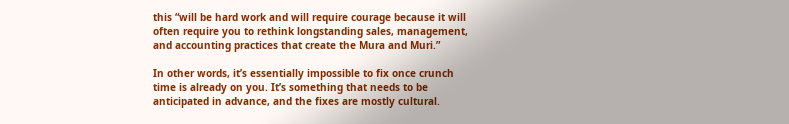this “will be hard work and will require courage because it will often require you to rethink longstanding sales, management, and accounting practices that create the Mura and Muri.”

In other words, it’s essentially impossible to fix once crunch time is already on you. It’s something that needs to be anticipated in advance, and the fixes are mostly cultural.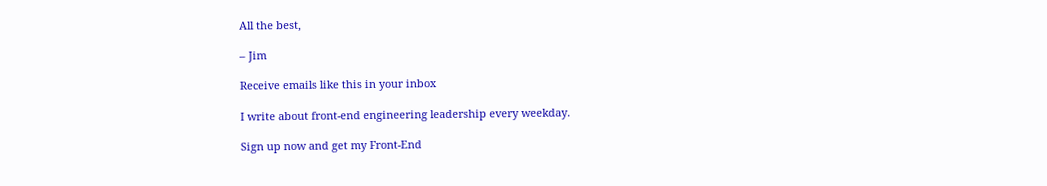All the best,

– Jim

Receive emails like this in your inbox

I write about front-end engineering leadership every weekday.

Sign up now and get my Front-End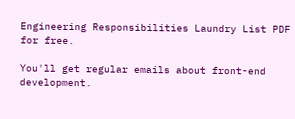Engineering Responsibilities Laundry List PDF for free.

You'll get regular emails about front-end development.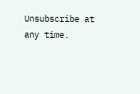Unsubscribe at any time.